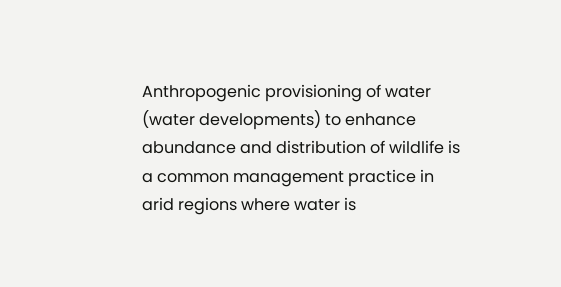Anthropogenic provisioning of water (water developments) to enhance abundance and distribution of wildlife is a common management practice in arid regions where water is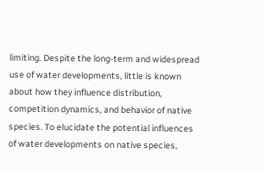limiting. Despite the long-term and widespread use of water developments, little is known about how they influence distribution, competition dynamics, and behavior of native species. To elucidate the potential influences of water developments on native species,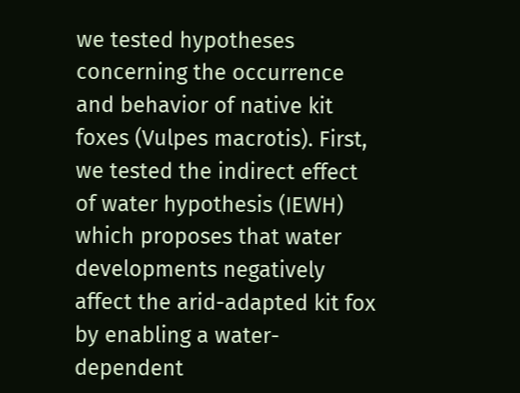we tested hypotheses concerning the occurrence and behavior of native kit foxes (Vulpes macrotis). First, we tested the indirect effect of water hypothesis (IEWH) which proposes that water developments negatively affect the arid-adapted kit fox by enabling a water-dependent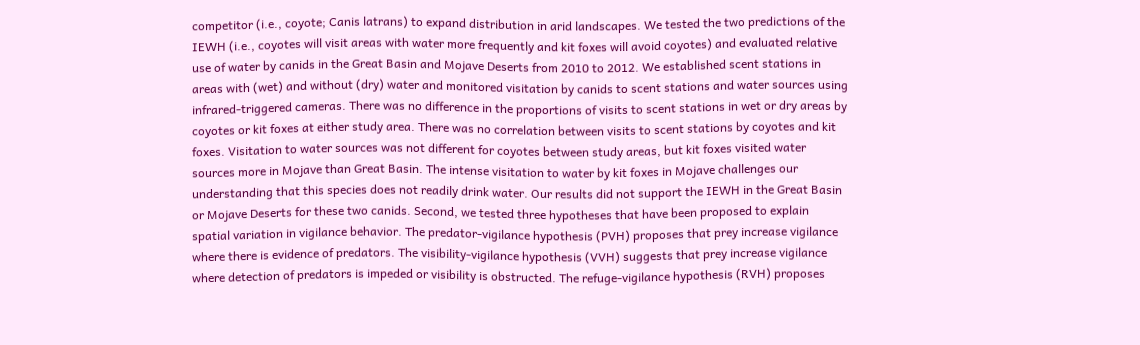competitor (i.e., coyote; Canis latrans) to expand distribution in arid landscapes. We tested the two predictions of the IEWH (i.e., coyotes will visit areas with water more frequently and kit foxes will avoid coyotes) and evaluated relative use of water by canids in the Great Basin and Mojave Deserts from 2010 to 2012. We established scent stations in areas with (wet) and without (dry) water and monitored visitation by canids to scent stations and water sources using infrared-triggered cameras. There was no difference in the proportions of visits to scent stations in wet or dry areas by coyotes or kit foxes at either study area. There was no correlation between visits to scent stations by coyotes and kit foxes. Visitation to water sources was not different for coyotes between study areas, but kit foxes visited water sources more in Mojave than Great Basin. The intense visitation to water by kit foxes in Mojave challenges our understanding that this species does not readily drink water. Our results did not support the IEWH in the Great Basin or Mojave Deserts for these two canids. Second, we tested three hypotheses that have been proposed to explain spatial variation in vigilance behavior. The predator-vigilance hypothesis (PVH) proposes that prey increase vigilance where there is evidence of predators. The visibility-vigilance hypothesis (VVH) suggests that prey increase vigilance where detection of predators is impeded or visibility is obstructed. The refuge-vigilance hypothesis (RVH) proposes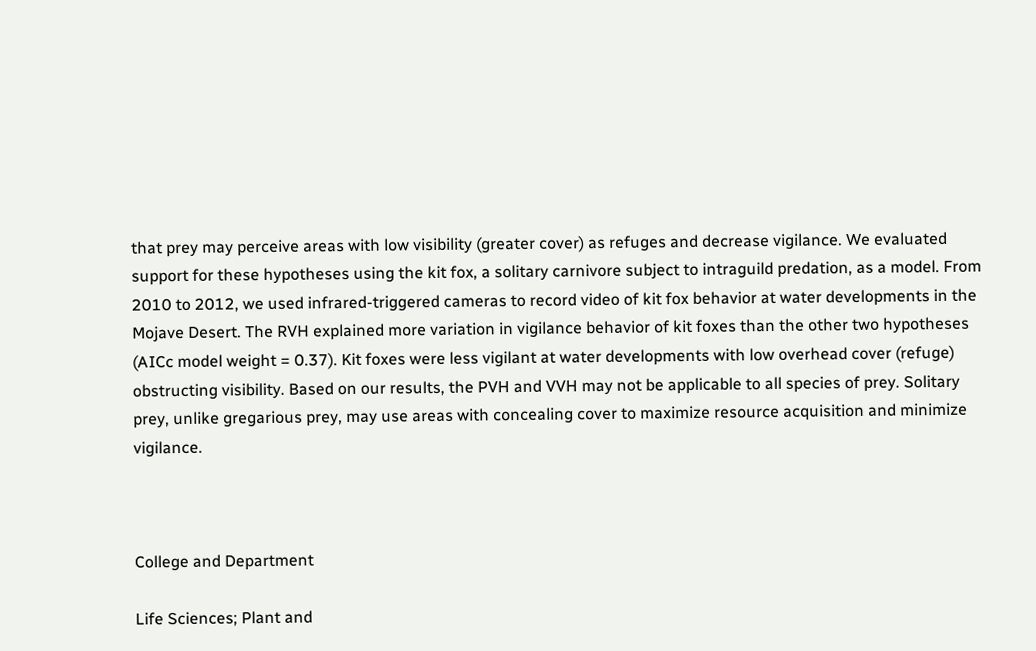that prey may perceive areas with low visibility (greater cover) as refuges and decrease vigilance. We evaluated support for these hypotheses using the kit fox, a solitary carnivore subject to intraguild predation, as a model. From 2010 to 2012, we used infrared-triggered cameras to record video of kit fox behavior at water developments in the Mojave Desert. The RVH explained more variation in vigilance behavior of kit foxes than the other two hypotheses (AICc model weight = 0.37). Kit foxes were less vigilant at water developments with low overhead cover (refuge) obstructing visibility. Based on our results, the PVH and VVH may not be applicable to all species of prey. Solitary prey, unlike gregarious prey, may use areas with concealing cover to maximize resource acquisition and minimize vigilance.



College and Department

Life Sciences; Plant and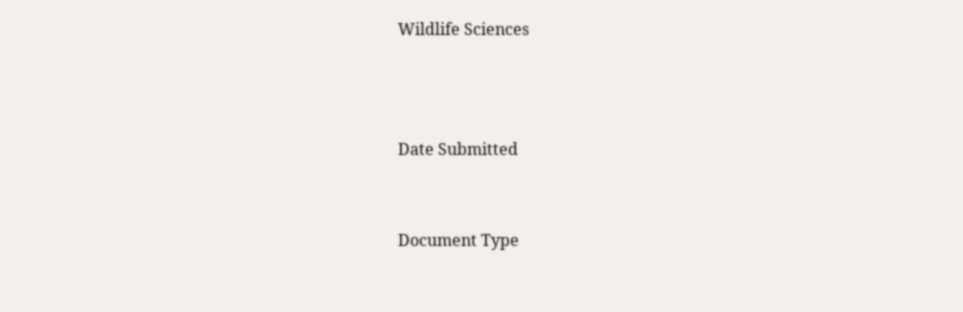Wildlife Sciences



Date Submitted


Document Type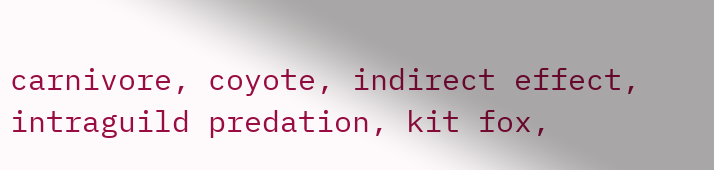carnivore, coyote, indirect effect, intraguild predation, kit fox,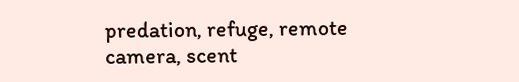predation, refuge, remote camera, scent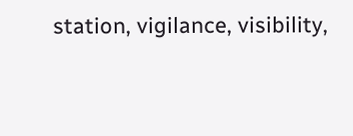station, vigilance, visibility,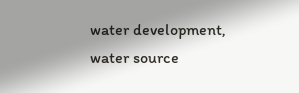water development, water source